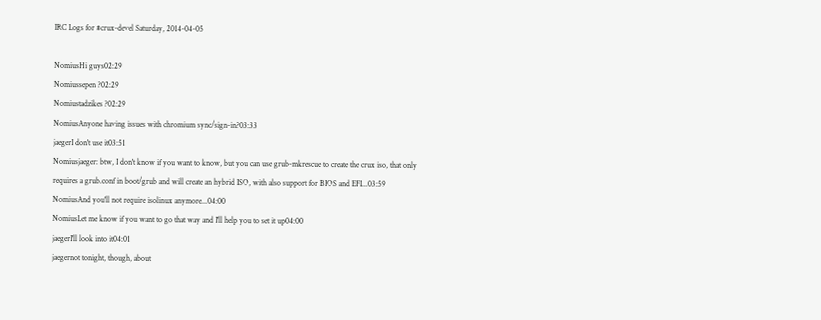IRC Logs for #crux-devel Saturday, 2014-04-05

NomiusHi guys02:29
Nomiussepen ?02:29
Nomiustadzikes ?02:29
NomiusAnyone having issues with chromium sync/sign-in?03:33
jaegerI don't use it03:51
Nomiusjaeger: btw, I don't know if you want to know, but you can use grub-mkrescue to create the crux iso, that only requires a grub.conf in boot/grub and will create an hybrid ISO, with also support for BIOS and EFI...03:59
NomiusAnd you'll not require isolinux anymore...04:00
NomiusLet me know if you want to go that way and I'll help you to set it up04:00
jaegerI'll look into it04:01
jaegernot tonight, though, about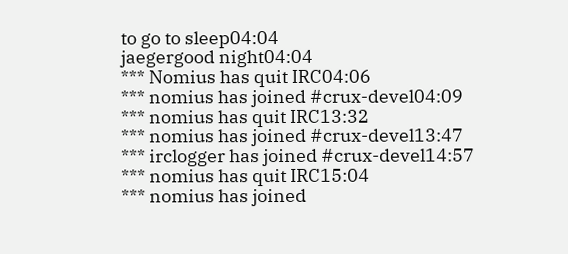to go to sleep04:04
jaegergood night04:04
*** Nomius has quit IRC04:06
*** nomius has joined #crux-devel04:09
*** nomius has quit IRC13:32
*** nomius has joined #crux-devel13:47
*** irclogger has joined #crux-devel14:57
*** nomius has quit IRC15:04
*** nomius has joined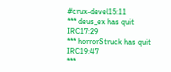#crux-devel15:11
*** deus_ex has quit IRC17:29
*** horrorStruck has quit IRC19:47
***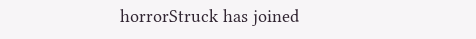horrorStruck has joined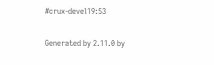#crux-devel19:53

Generated by 2.11.0 by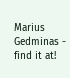Marius Gedminas - find it at!